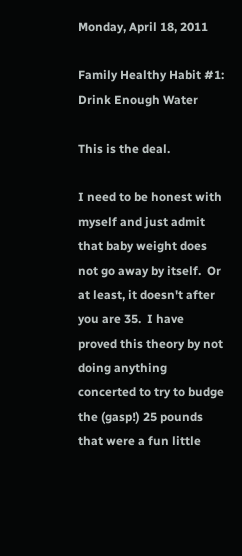Monday, April 18, 2011

Family Healthy Habit #1: Drink Enough Water

This is the deal.

I need to be honest with myself and just admit that baby weight does not go away by itself.  Or at least, it doesn't after you are 35.  I have proved this theory by not doing anything concerted to try to budge the (gasp!) 25 pounds that were a fun little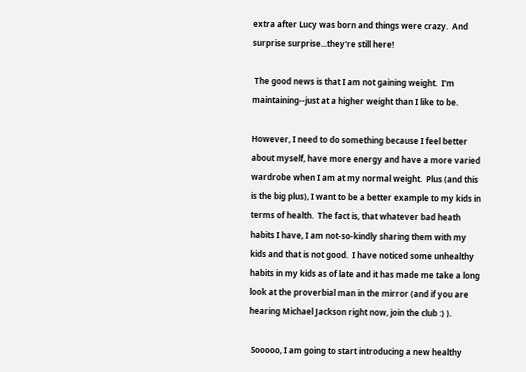extra after Lucy was born and things were crazy.  And surprise surprise...they're still here!

 The good news is that I am not gaining weight.  I'm maintaining--just at a higher weight than I like to be.

However, I need to do something because I feel better about myself, have more energy and have a more varied wardrobe when I am at my normal weight.  Plus (and this is the big plus), I want to be a better example to my kids in terms of health.  The fact is, that whatever bad heath habits I have, I am not-so-kindly sharing them with my kids and that is not good.  I have noticed some unhealthy habits in my kids as of late and it has made me take a long look at the proverbial man in the mirror (and if you are hearing Michael Jackson right now, join the club :) ).

 Sooooo, I am going to start introducing a new healthy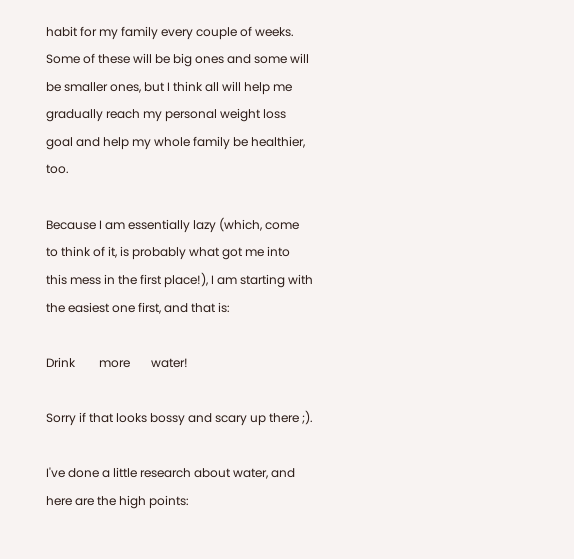habit for my family every couple of weeks.  Some of these will be big ones and some will be smaller ones, but I think all will help me gradually reach my personal weight loss goal and help my whole family be healthier, too.

Because I am essentially lazy (which, come to think of it, is probably what got me into this mess in the first place!), I am starting with the easiest one first, and that is:

Drink        more       water!

Sorry if that looks bossy and scary up there ;).

I've done a little research about water, and here are the high points: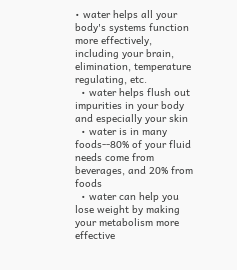• water helps all your body's systems function more effectively, including your brain, elimination, temperature regulating, etc.
  • water helps flush out impurities in your body and especially your skin
  • water is in many foods--80% of your fluid needs come from beverages, and 20% from foods
  • water can help you lose weight by making your metabolism more effective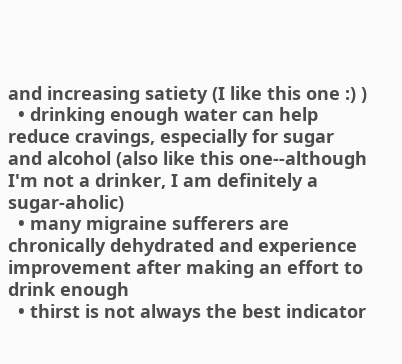and increasing satiety (I like this one :) )
  • drinking enough water can help reduce cravings, especially for sugar and alcohol (also like this one--although I'm not a drinker, I am definitely a sugar-aholic)
  • many migraine sufferers are chronically dehydrated and experience improvement after making an effort to drink enough
  • thirst is not always the best indicator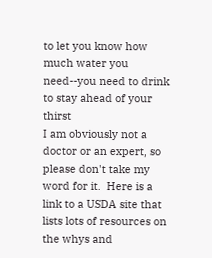to let you know how much water you need--you need to drink to stay ahead of your thirst
I am obviously not a doctor or an expert, so please don't take my word for it.  Here is a link to a USDA site that lists lots of resources on the whys and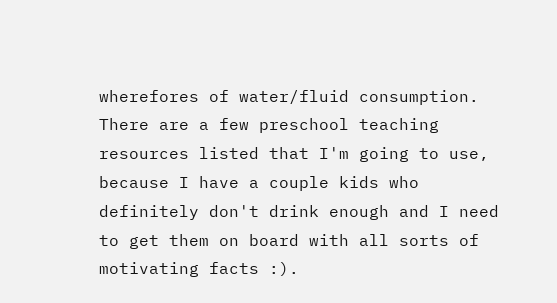wherefores of water/fluid consumption.  There are a few preschool teaching resources listed that I'm going to use, because I have a couple kids who definitely don't drink enough and I need to get them on board with all sorts of motivating facts :).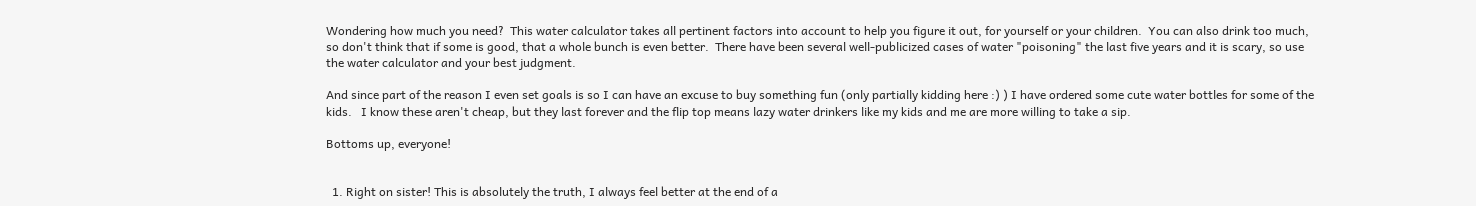Wondering how much you need?  This water calculator takes all pertinent factors into account to help you figure it out, for yourself or your children.  You can also drink too much, so don't think that if some is good, that a whole bunch is even better.  There have been several well-publicized cases of water "poisoning" the last five years and it is scary, so use the water calculator and your best judgment.

And since part of the reason I even set goals is so I can have an excuse to buy something fun (only partially kidding here :) ) I have ordered some cute water bottles for some of the kids.   I know these aren't cheap, but they last forever and the flip top means lazy water drinkers like my kids and me are more willing to take a sip.

Bottoms up, everyone!


  1. Right on sister! This is absolutely the truth, I always feel better at the end of a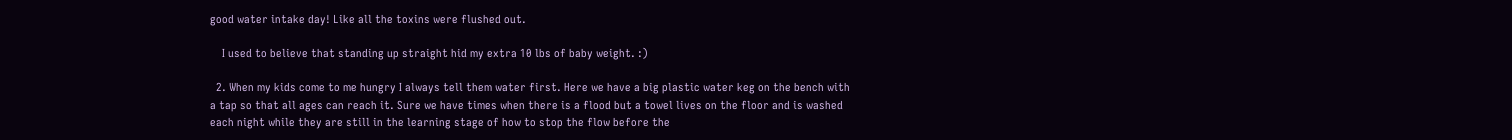good water intake day! Like all the toxins were flushed out.

    I used to believe that standing up straight hid my extra 10 lbs of baby weight. :)

  2. When my kids come to me hungry I always tell them water first. Here we have a big plastic water keg on the bench with a tap so that all ages can reach it. Sure we have times when there is a flood but a towel lives on the floor and is washed each night while they are still in the learning stage of how to stop the flow before the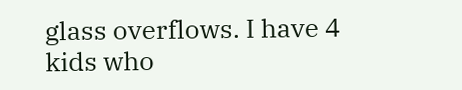glass overflows. I have 4 kids who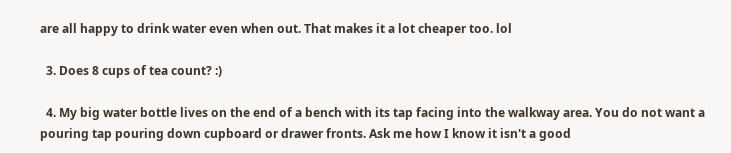are all happy to drink water even when out. That makes it a lot cheaper too. lol

  3. Does 8 cups of tea count? :)

  4. My big water bottle lives on the end of a bench with its tap facing into the walkway area. You do not want a pouring tap pouring down cupboard or drawer fronts. Ask me how I know it isn't a good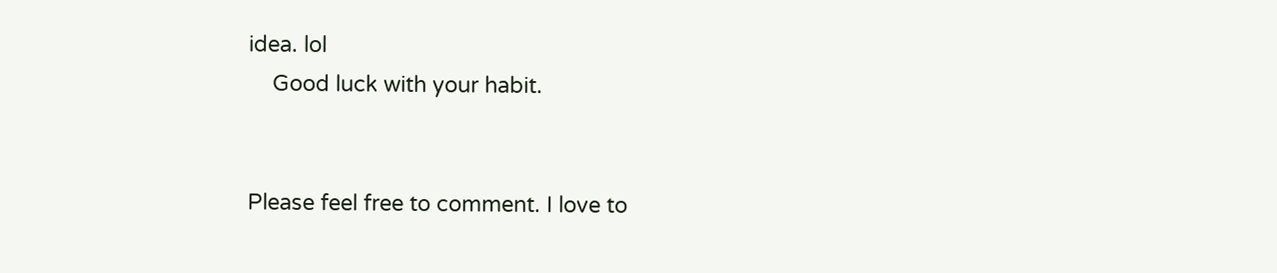idea. lol
    Good luck with your habit.


Please feel free to comment. I love to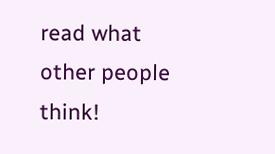read what other people think!